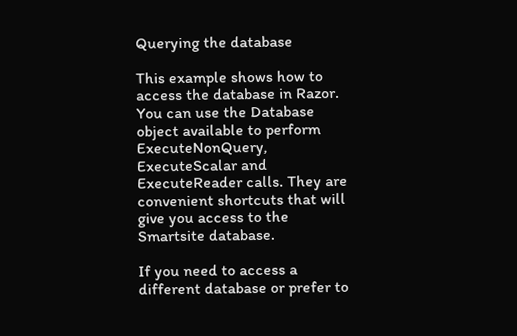Querying the database

This example shows how to access the database in Razor. You can use the Database object available to perform ExecuteNonQuery, ExecuteScalar and ExecuteReader calls. They are convenient shortcuts that will give you access to the Smartsite database.

If you need to access a different database or prefer to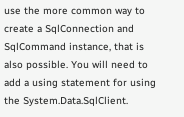use the more common way to create a SqlConnection and SqlCommand instance, that is also possible. You will need to add a using statement for using the System.Data.SqlClient.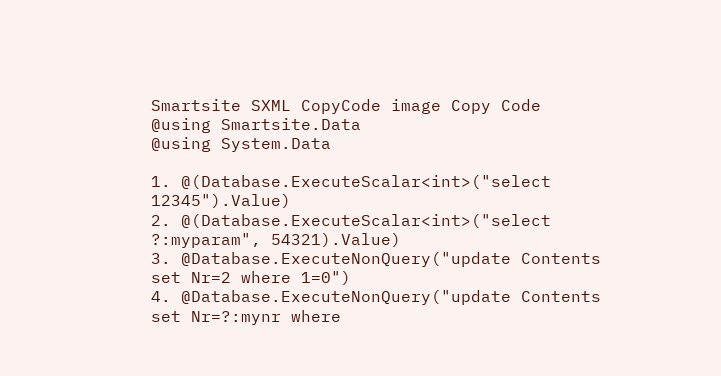Smartsite SXML CopyCode image Copy Code
@using Smartsite.Data
@using System.Data

1. @(Database.ExecuteScalar<int>("select 12345").Value)
2. @(Database.ExecuteScalar<int>("select ?:myparam", 54321).Value)
3. @Database.ExecuteNonQuery("update Contents set Nr=2 where 1=0")
4. @Database.ExecuteNonQuery("update Contents set Nr=?:mynr where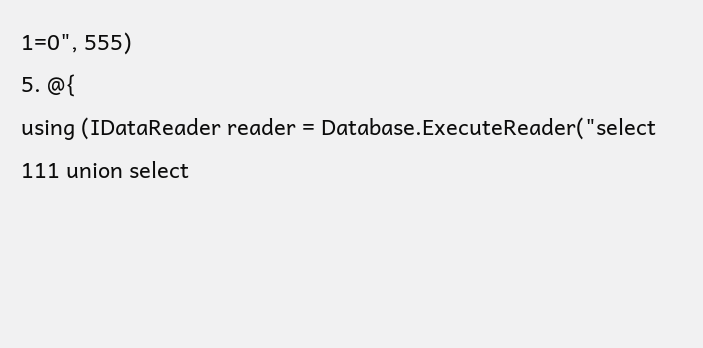1=0", 555)
5. @{
using (IDataReader reader = Database.ExecuteReader("select 111 union select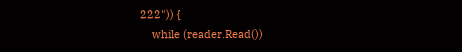222")) {
    while (reader.Read())